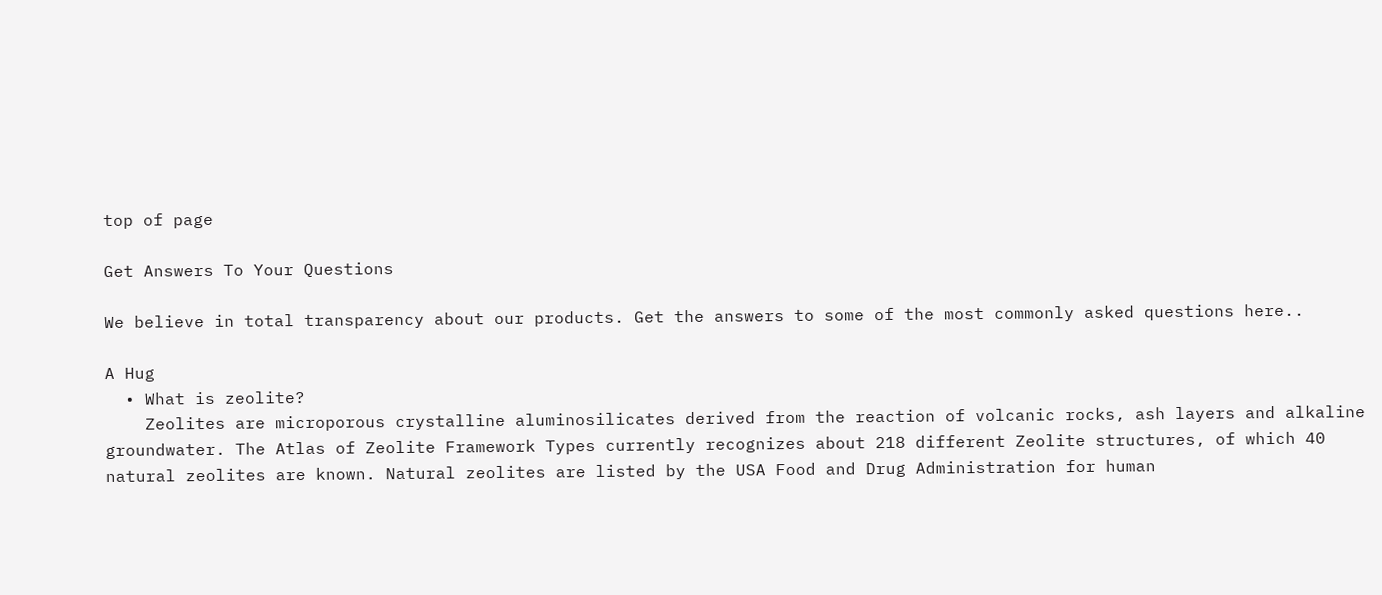top of page

Get Answers To Your Questions

We believe in total transparency about our products. Get the answers to some of the most commonly asked questions here..

A Hug
  • What is zeolite?
    Zeolites are microporous crystalline aluminosilicates derived from the reaction of volcanic rocks, ash layers and alkaline groundwater. The Atlas of Zeolite Framework Types currently recognizes about 218 different Zeolite structures, of which 40 natural zeolites are known. Natural zeolites are listed by the USA Food and Drug Administration for human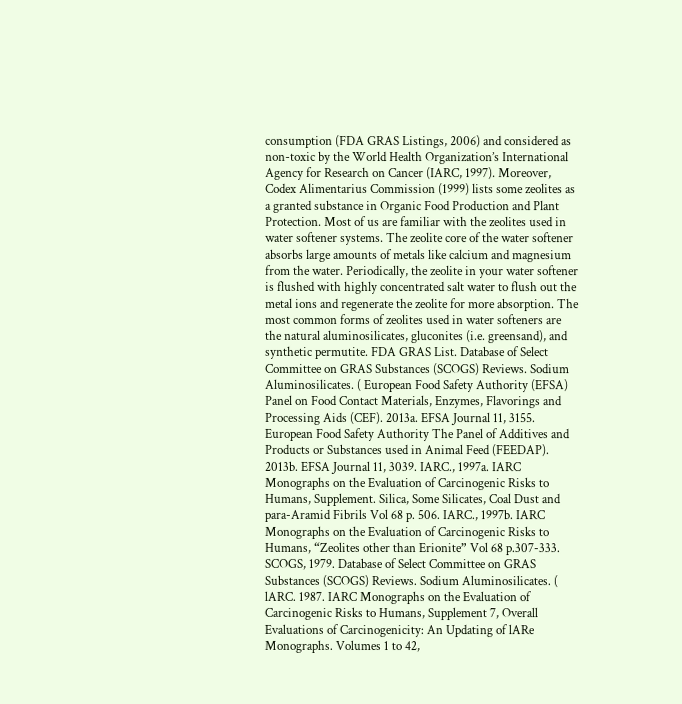consumption (FDA GRAS Listings, 2006) and considered as non-toxic by the World Health Organization’s International Agency for Research on Cancer (IARC, 1997). Moreover, Codex Alimentarius Commission (1999) lists some zeolites as a granted substance in Organic Food Production and Plant Protection. Most of us are familiar with the zeolites used in water softener systems. The zeolite core of the water softener absorbs large amounts of metals like calcium and magnesium from the water. Periodically, the zeolite in your water softener is flushed with highly concentrated salt water to flush out the metal ions and regenerate the zeolite for more absorption. The most common forms of zeolites used in water softeners are the natural aluminosilicates, gluconites (i.e. greensand), and synthetic permutite. FDA GRAS List. Database of Select Committee on GRAS Substances (SCOGS) Reviews. Sodium Aluminosilicates. ( European Food Safety Authority (EFSA) Panel on Food Contact Materials, Enzymes, Flavorings and Processing Aids (CEF). 2013a. EFSA Journal 11, 3155. European Food Safety Authority The Panel of Additives and Products or Substances used in Animal Feed (FEEDAP). 2013b. EFSA Journal 11, 3039. IARC., 1997a. IARC Monographs on the Evaluation of Carcinogenic Risks to Humans, Supplement. Silica, Some Silicates, Coal Dust and para-Aramid Fibrils Vol 68 p. 506. IARC., 1997b. IARC Monographs on the Evaluation of Carcinogenic Risks to Humans, “Zeolites other than Erionite” Vol 68 p.307-333. SCOGS, 1979. Database of Select Committee on GRAS Substances (SCOGS) Reviews. Sodium Aluminosilicates. ( lARC. 1987. IARC Monographs on the Evaluation of Carcinogenic Risks to Humans, Supplement 7, Overall Evaluations of Carcinogenicity: An Updating of lARe Monographs. Volumes 1 to 42,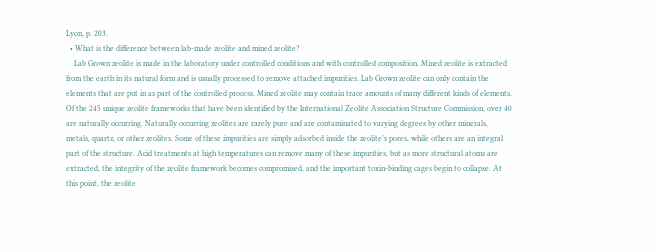Lyon, p. 203.
  • What is the difference between lab-made zeolite and mined zeolite?
    Lab Grown zeolite is made in the laboratory under controlled conditions and with controlled composition. Mined zeolite is extracted from the earth in its natural form and is usually processed to remove attached impurities. Lab Grown zeolite can only contain the elements that are put in as part of the controlled process. Mined zeolite may contain trace amounts of many different kinds of elements. Of the 245 unique zeolite frameworks that have been identified by the International Zeolite Association Structure Commission, over 40 are naturally occurring. Naturally occurring zeolites are rarely pure and are contaminated to varying degrees by other minerals, metals, quartz, or other zeolites. Some of these impurities are simply adsorbed inside the zeolite’s pores, while others are an integral part of the structure. Acid treatments at high temperatures can remove many of these impurities, but as more structural atoms are extracted, the integrity of the zeolite framework becomes compromised, and the important toxin-binding cages begin to collapse. At this point, the zeolite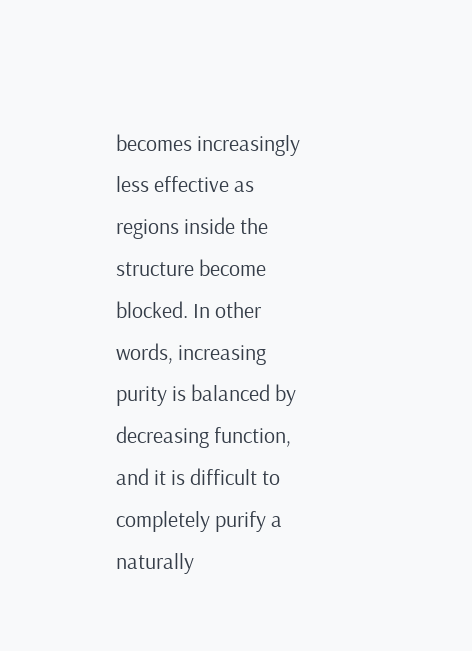becomes increasingly less effective as regions inside the structure become blocked. In other words, increasing purity is balanced by decreasing function, and it is difficult to completely purify a naturally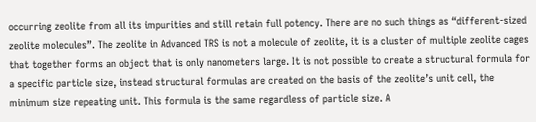occurring zeolite from all its impurities and still retain full potency. There are no such things as “different-sized zeolite molecules”. The zeolite in Advanced TRS is not a molecule of zeolite, it is a cluster of multiple zeolite cages that together forms an object that is only nanometers large. It is not possible to create a structural formula for a specific particle size, instead structural formulas are created on the basis of the zeolite’s unit cell, the minimum size repeating unit. This formula is the same regardless of particle size. A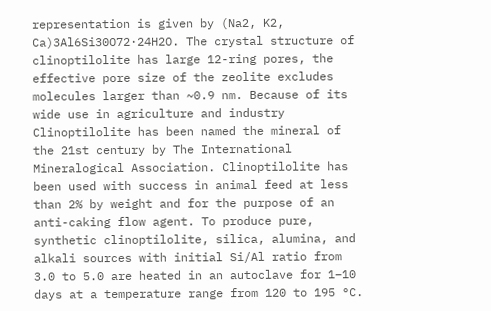representation is given by (Na2, K2, Ca)3Al6Si30O72·24H2O. The crystal structure of clinoptilolite has large 12-ring pores, the effective pore size of the zeolite excludes molecules larger than ~0.9 nm. Because of its wide use in agriculture and industry Clinoptilolite has been named the mineral of the 21st century by The International Mineralogical Association. Clinoptilolite has been used with success in animal feed at less than 2% by weight and for the purpose of an anti-caking flow agent. To produce pure, synthetic clinoptilolite, silica, alumina, and alkali sources with initial Si/Al ratio from 3.0 to 5.0 are heated in an autoclave for 1–10 days at a temperature range from 120 to 195 °C.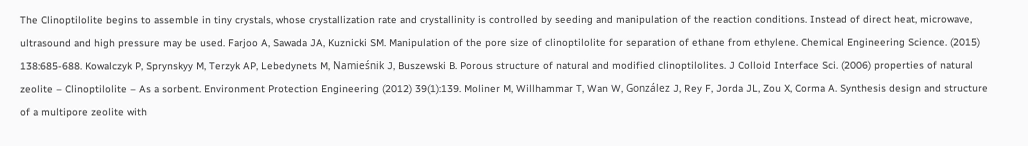The Clinoptilolite begins to assemble in tiny crystals, whose crystallization rate and crystallinity is controlled by seeding and manipulation of the reaction conditions. Instead of direct heat, microwave, ultrasound and high pressure may be used. Farjoo A, Sawada JA, Kuznicki SM. Manipulation of the pore size of clinoptilolite for separation of ethane from ethylene. Chemical Engineering Science. (2015) 138:685-688. Kowalczyk P, Sprynskyy M, Terzyk AP, Lebedynets M, Namieśnik J, Buszewski B. Porous structure of natural and modified clinoptilolites. J Colloid Interface Sci. (2006) properties of natural zeolite – Clinoptilolite – As a sorbent. Environment Protection Engineering (2012) 39(1):139. Moliner M, Willhammar T, Wan W, González J, Rey F, Jorda JL, Zou X, Corma A. Synthesis design and structure of a multipore zeolite with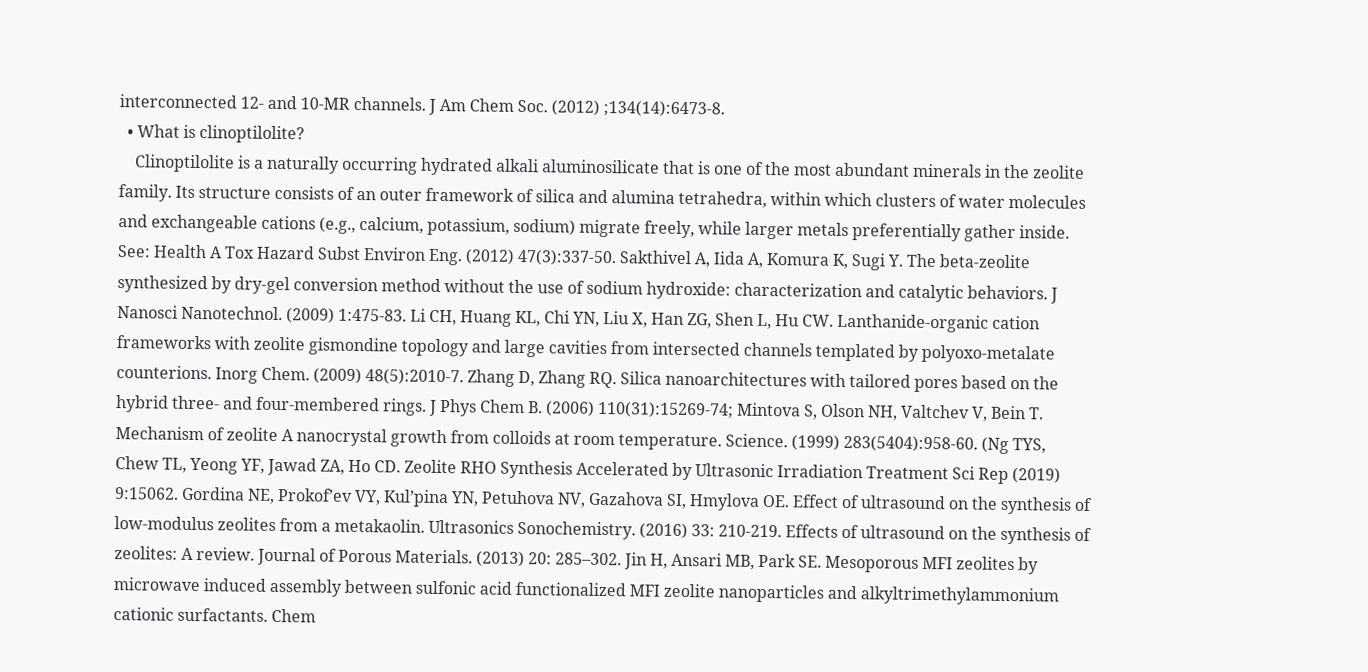interconnected 12- and 10-MR channels. J Am Chem Soc. (2012) ;134(14):6473-8.
  • What is clinoptilolite?
    Clinoptilolite is a naturally occurring hydrated alkali aluminosilicate that is one of the most abundant minerals in the zeolite family. Its structure consists of an outer framework of silica and alumina tetrahedra, within which clusters of water molecules and exchangeable cations (e.g., calcium, potassium, sodium) migrate freely, while larger metals preferentially gather inside. See: Health A Tox Hazard Subst Environ Eng. (2012) 47(3):337-50. Sakthivel A, Iida A, Komura K, Sugi Y. The beta-zeolite synthesized by dry-gel conversion method without the use of sodium hydroxide: characterization and catalytic behaviors. J Nanosci Nanotechnol. (2009) 1:475-83. Li CH, Huang KL, Chi YN, Liu X, Han ZG, Shen L, Hu CW. Lanthanide-organic cation frameworks with zeolite gismondine topology and large cavities from intersected channels templated by polyoxo-metalate counterions. Inorg Chem. (2009) 48(5):2010-7. Zhang D, Zhang RQ. Silica nanoarchitectures with tailored pores based on the hybrid three- and four-membered rings. J Phys Chem B. (2006) 110(31):15269-74; Mintova S, Olson NH, Valtchev V, Bein T. Mechanism of zeolite A nanocrystal growth from colloids at room temperature. Science. (1999) 283(5404):958-60. (Ng TYS, Chew TL, Yeong YF, Jawad ZA, Ho CD. Zeolite RHO Synthesis Accelerated by Ultrasonic Irradiation Treatment Sci Rep (2019) 9:15062. Gordina NE, Prokof’ev VY, Kul’pina YN, Petuhova NV, Gazahova SI, Hmylova OE. Effect of ultrasound on the synthesis of low-modulus zeolites from a metakaolin. Ultrasonics Sonochemistry. (2016) 33: 210-219. Effects of ultrasound on the synthesis of zeolites: A review. Journal of Porous Materials. (2013) 20: 285–302. Jin H, Ansari MB, Park SE. Mesoporous MFI zeolites by microwave induced assembly between sulfonic acid functionalized MFI zeolite nanoparticles and alkyltrimethylammonium cationic surfactants. Chem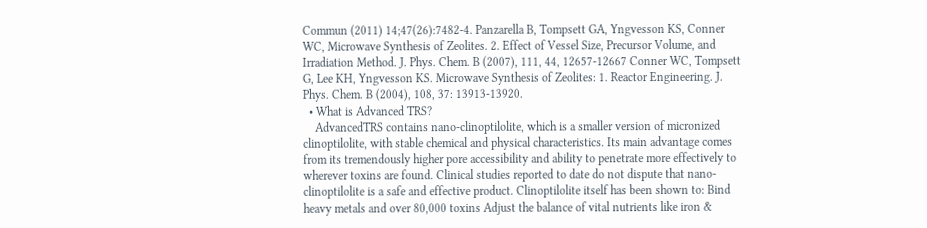Commun (2011) 14;47(26):7482-4. Panzarella B, Tompsett GA, Yngvesson KS, Conner WC, Microwave Synthesis of Zeolites. 2. Effect of Vessel Size, Precursor Volume, and Irradiation Method. J. Phys. Chem. B (2007), 111, 44, 12657-12667 Conner WC, Tompsett G, Lee KH, Yngvesson KS. Microwave Synthesis of Zeolites: 1. Reactor Engineering. J. Phys. Chem. B (2004), 108, 37: 13913-13920.
  • What is Advanced TRS?
    AdvancedTRS contains nano-clinoptilolite, which is a smaller version of micronized clinoptilolite, with stable chemical and physical characteristics. Its main advantage comes from its tremendously higher pore accessibility and ability to penetrate more effectively to wherever toxins are found. Clinical studies reported to date do not dispute that nano-clinoptilolite is a safe and effective product. Clinoptilolite itself has been shown to: Bind heavy metals and over 80,000 toxins Adjust the balance of vital nutrients like iron &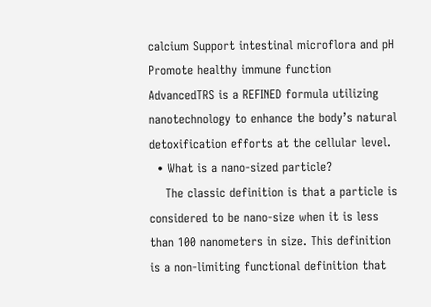calcium Support intestinal microflora and pH Promote healthy immune function AdvancedTRS is a REFINED formula utilizing nanotechnology to enhance the body’s natural detoxification efforts at the cellular level.
  • What is a nano-sized particle?
    The classic definition is that a particle is considered to be nano-size when it is less than 100 nanometers in size. This definition is a non-limiting functional definition that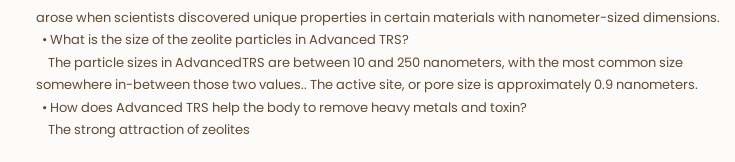arose when scientists discovered unique properties in certain materials with nanometer-sized dimensions.
  • What is the size of the zeolite particles in Advanced TRS?
    The particle sizes in AdvancedTRS are between 10 and 250 nanometers, with the most common size somewhere in-between those two values.. The active site, or pore size is approximately 0.9 nanometers.
  • How does Advanced TRS help the body to remove heavy metals and toxin?
    The strong attraction of zeolites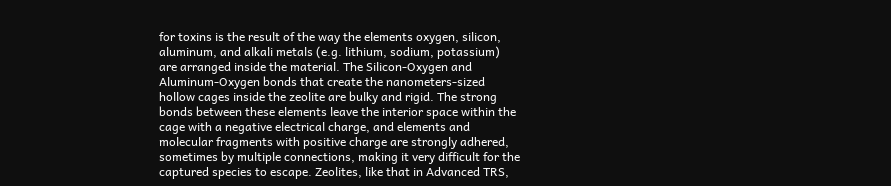for toxins is the result of the way the elements oxygen, silicon, aluminum, and alkali metals (e.g. lithium, sodium, potassium) are arranged inside the material. The Silicon-Oxygen and Aluminum-Oxygen bonds that create the nanometers-sized hollow cages inside the zeolite are bulky and rigid. The strong bonds between these elements leave the interior space within the cage with a negative electrical charge, and elements and molecular fragments with positive charge are strongly adhered, sometimes by multiple connections, making it very difficult for the captured species to escape. Zeolites, like that in Advanced TRS,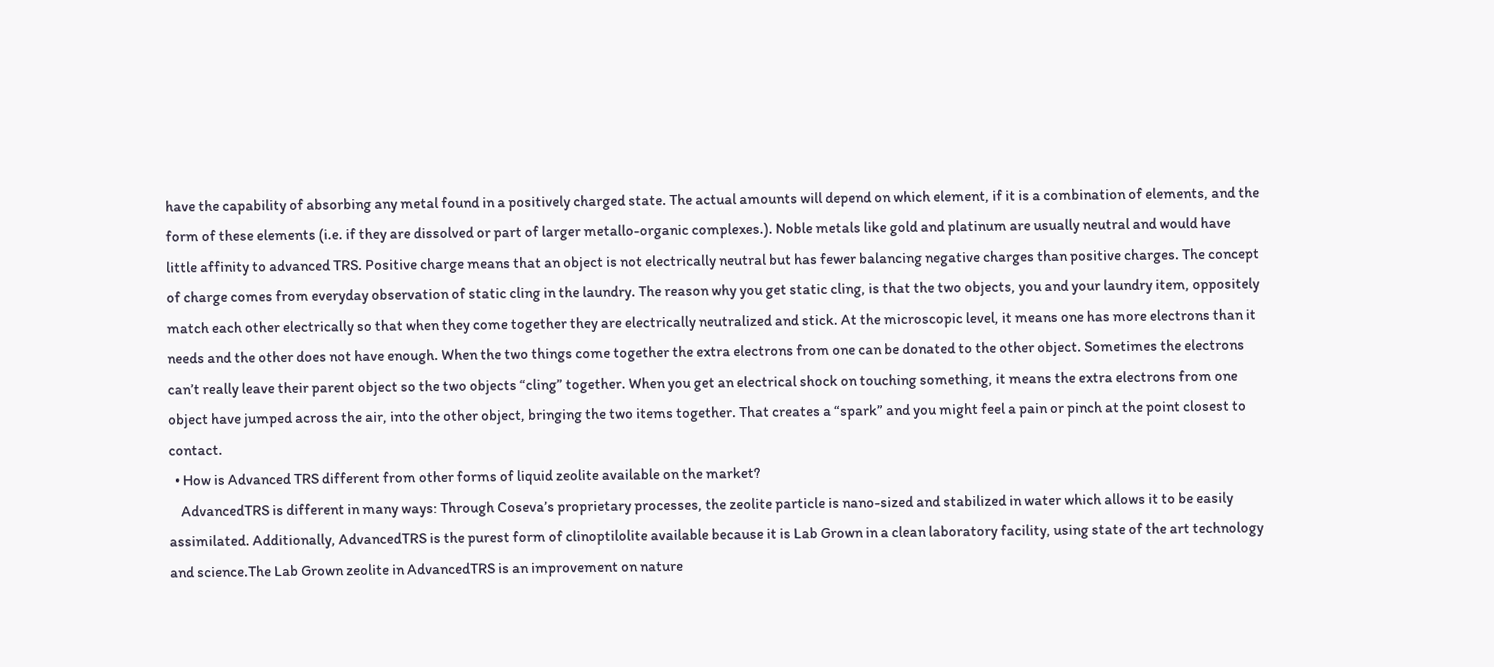have the capability of absorbing any metal found in a positively charged state. The actual amounts will depend on which element, if it is a combination of elements, and the form of these elements (i.e. if they are dissolved or part of larger metallo-organic complexes.). Noble metals like gold and platinum are usually neutral and would have little affinity to advanced TRS. Positive charge means that an object is not electrically neutral but has fewer balancing negative charges than positive charges. The concept of charge comes from everyday observation of static cling in the laundry. The reason why you get static cling, is that the two objects, you and your laundry item, oppositely match each other electrically so that when they come together they are electrically neutralized and stick. At the microscopic level, it means one has more electrons than it needs and the other does not have enough. When the two things come together the extra electrons from one can be donated to the other object. Sometimes the electrons can’t really leave their parent object so the two objects “cling” together. When you get an electrical shock on touching something, it means the extra electrons from one object have jumped across the air, into the other object, bringing the two items together. That creates a “spark” and you might feel a pain or pinch at the point closest to contact.
  • How is Advanced TRS different from other forms of liquid zeolite available on the market?
    AdvancedTRS is different in many ways: Through Coseva’s proprietary processes, the zeolite particle is nano-sized and stabilized in water which allows it to be easily assimilated. Additionally, AdvancedTRS is the purest form of clinoptilolite available because it is Lab Grown in a clean laboratory facility, using state of the art technology and science.The Lab Grown zeolite in AdvancedTRS is an improvement on nature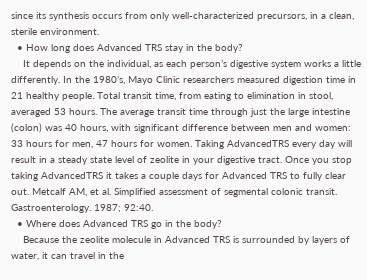since its synthesis occurs from only well-characterized precursors, in a clean, sterile environment.
  • How long does Advanced TRS stay in the body?
    It depends on the individual, as each person’s digestive system works a little differently. In the 1980’s, Mayo Clinic researchers measured digestion time in 21 healthy people. Total transit time, from eating to elimination in stool, averaged 53 hours. The average transit time through just the large intestine (colon) was 40 hours, with significant difference between men and women: 33 hours for men, 47 hours for women. Taking AdvancedTRS every day will result in a steady state level of zeolite in your digestive tract. Once you stop taking AdvancedTRS it takes a couple days for Advanced TRS to fully clear out. Metcalf AM, et al. Simplified assessment of segmental colonic transit. Gastroenterology. 1987; 92:40.
  • Where does Advanced TRS go in the body?
    Because the zeolite molecule in Advanced TRS is surrounded by layers of water, it can travel in the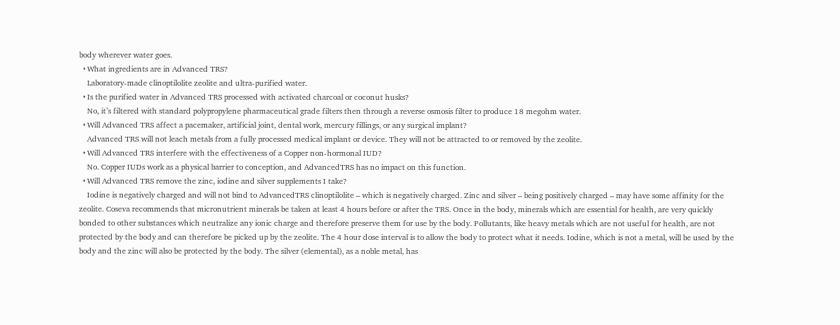body wherever water goes.
  • What ingredients are in Advanced TRS?
    Laboratory-made clinoptilolite zeolite and ultra-purified water.
  • Is the purified water in Advanced TRS processed with activated charcoal or coconut husks?
    No, it’s filtered with standard polypropylene pharmaceutical grade filters then through a reverse osmosis filter to produce 18 megohm water.
  • Will Advanced TRS affect a pacemaker, artificial joint, dental work, mercury fillings, or any surgical implant?
    Advanced TRS will not leach metals from a fully processed medical implant or device. They will not be attracted to or removed by the zeolite.
  • Will Advanced TRS interfere with the effectiveness of a Copper non-hormonal IUD?
    No. Copper IUDs work as a physical barrier to conception, and AdvancedTRS has no impact on this function.
  • Will Advanced TRS remove the zinc, iodine and silver supplements I take?
    Iodine is negatively charged and will not bind to AdvancedTRS clinoptilolite – which is negatively charged. Zinc and silver – being positively charged – may have some affinity for the zeolite. Coseva recommends that micronutrient minerals be taken at least 4 hours before or after the TRS. Once in the body, minerals which are essential for health, are very quickly bonded to other substances which neutralize any ionic charge and therefore preserve them for use by the body. Pollutants, like heavy metals which are not useful for health, are not protected by the body and can therefore be picked up by the zeolite. The 4 hour dose interval is to allow the body to protect what it needs. Iodine, which is not a metal, will be used by the body and the zinc will also be protected by the body. The silver (elemental), as a noble metal, has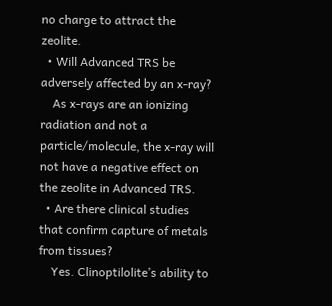no charge to attract the zeolite.
  • Will Advanced TRS be adversely affected by an x-ray?
    As x-rays are an ionizing radiation and not a particle/molecule, the x-ray will not have a negative effect on the zeolite in Advanced TRS.
  • Are there clinical studies that confirm capture of metals from tissues?
    Yes. Clinoptilolite’s ability to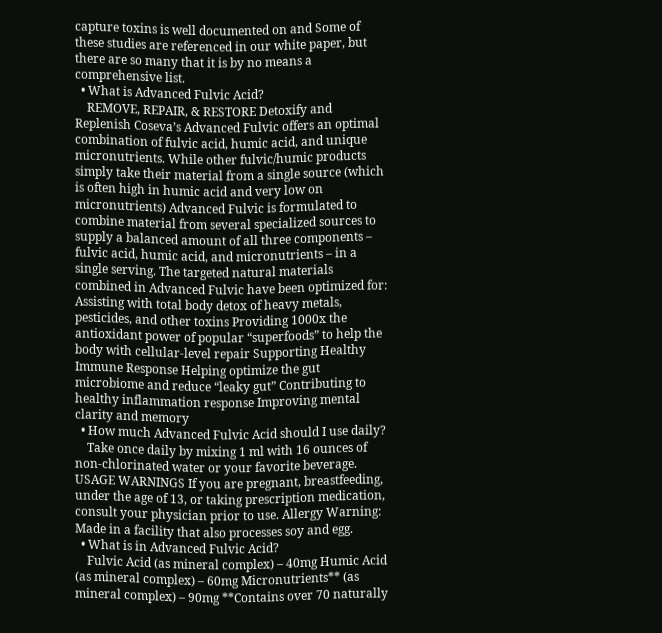capture toxins is well documented on and Some of these studies are referenced in our white paper, but there are so many that it is by no means a comprehensive list.
  • What is Advanced Fulvic Acid?
    REMOVE, REPAIR, & RESTORE Detoxify and Replenish Coseva’s Advanced Fulvic offers an optimal combination of fulvic acid, humic acid, and unique micronutrients. While other fulvic/humic products simply take their material from a single source (which is often high in humic acid and very low on micronutrients) Advanced Fulvic is formulated to combine material from several specialized sources to supply a balanced amount of all three components – fulvic acid, humic acid, and micronutrients – in a single serving. The targeted natural materials combined in Advanced Fulvic have been optimized for: Assisting with total body detox of heavy metals, pesticides, and other toxins Providing 1000x the antioxidant power of popular “superfoods” to help the body with cellular-level repair Supporting Healthy Immune Response Helping optimize the gut microbiome and reduce “leaky gut” Contributing to healthy inflammation response Improving mental clarity and memory
  • How much Advanced Fulvic Acid should I use daily?
    Take once daily by mixing 1 ml with 16 ounces of non-chlorinated water or your favorite beverage. USAGE WARNINGS If you are pregnant, breastfeeding, under the age of 13, or taking prescription medication, consult your physician prior to use. Allergy Warning: Made in a facility that also processes soy and egg.
  • What is in Advanced Fulvic Acid?
    Fulvic Acid (as mineral complex) – 40mg Humic Acid (as mineral complex) – 60mg Micronutrients** (as mineral complex) – 90mg **Contains over 70 naturally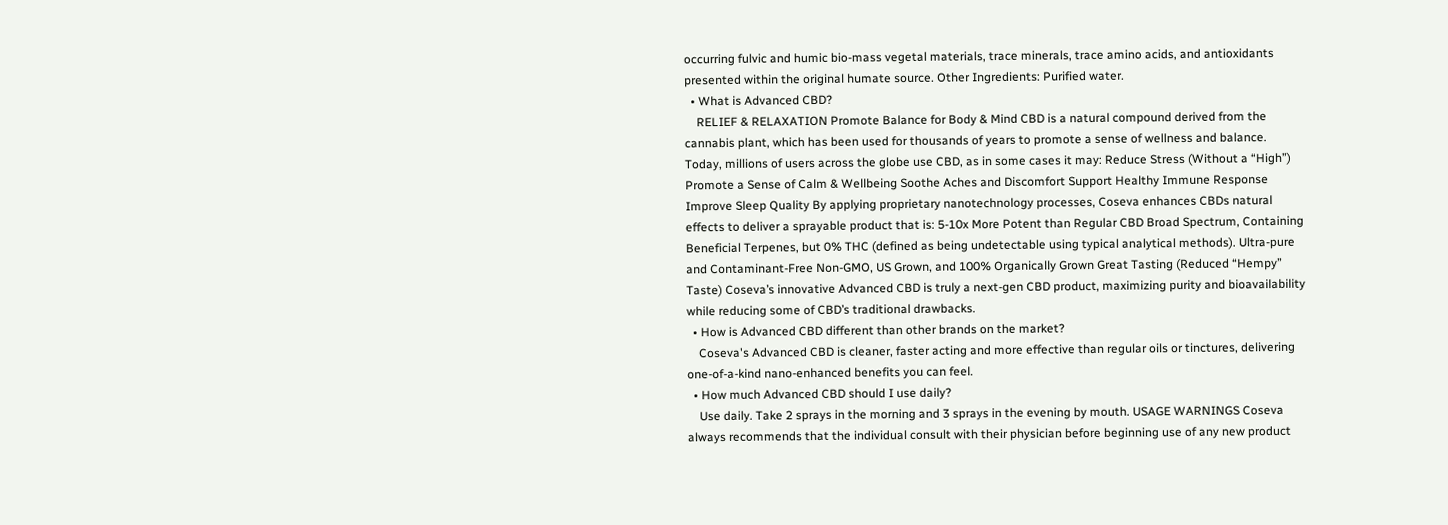occurring fulvic and humic bio-mass vegetal materials, trace minerals, trace amino acids, and antioxidants presented within the original humate source. Other Ingredients: Purified water.
  • What is Advanced CBD?
    RELIEF & RELAXATION Promote Balance for Body & Mind CBD is a natural compound derived from the cannabis plant, which has been used for thousands of years to promote a sense of wellness and balance. Today, millions of users across the globe use CBD, as in some cases it may: Reduce Stress (Without a “High”) Promote a Sense of Calm & Wellbeing Soothe Aches and Discomfort Support Healthy Immune Response Improve Sleep Quality By applying proprietary nanotechnology processes, Coseva enhances CBDs natural effects to deliver a sprayable product that is: 5-10x More Potent than Regular CBD Broad Spectrum, Containing Beneficial Terpenes, but 0% THC (defined as being undetectable using typical analytical methods). Ultra-pure and Contaminant-Free Non-GMO, US Grown, and 100% Organically Grown Great Tasting (Reduced “Hempy” Taste) Coseva’s innovative Advanced CBD is truly a next-gen CBD product, maximizing purity and bioavailability while reducing some of CBD’s traditional drawbacks.
  • How is Advanced CBD different than other brands on the market?
    Coseva's Advanced CBD is cleaner, faster acting and more effective than regular oils or tinctures, delivering one-of-a-kind nano-enhanced benefits you can feel.
  • How much Advanced CBD should I use daily?
    Use daily. Take 2 sprays in the morning and 3 sprays in the evening by mouth. USAGE WARNINGS Coseva always recommends that the individual consult with their physician before beginning use of any new product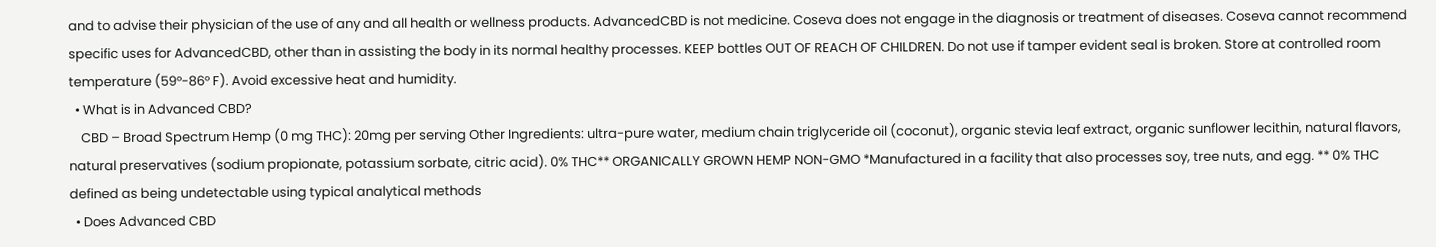and to advise their physician of the use of any and all health or wellness products. AdvancedCBD is not medicine. Coseva does not engage in the diagnosis or treatment of diseases. Coseva cannot recommend specific uses for AdvancedCBD, other than in assisting the body in its normal healthy processes. KEEP bottles OUT OF REACH OF CHILDREN. Do not use if tamper evident seal is broken. Store at controlled room temperature (59°-86° F). Avoid excessive heat and humidity.
  • What is in Advanced CBD?
    CBD – Broad Spectrum Hemp (0 mg THC): 20mg per serving Other Ingredients: ultra-pure water, medium chain triglyceride oil (coconut), organic stevia leaf extract, organic sunflower lecithin, natural flavors, natural preservatives (sodium propionate, potassium sorbate, citric acid). 0% THC** ORGANICALLY GROWN HEMP NON-GMO *Manufactured in a facility that also processes soy, tree nuts, and egg. ** 0% THC defined as being undetectable using typical analytical methods
  • Does Advanced CBD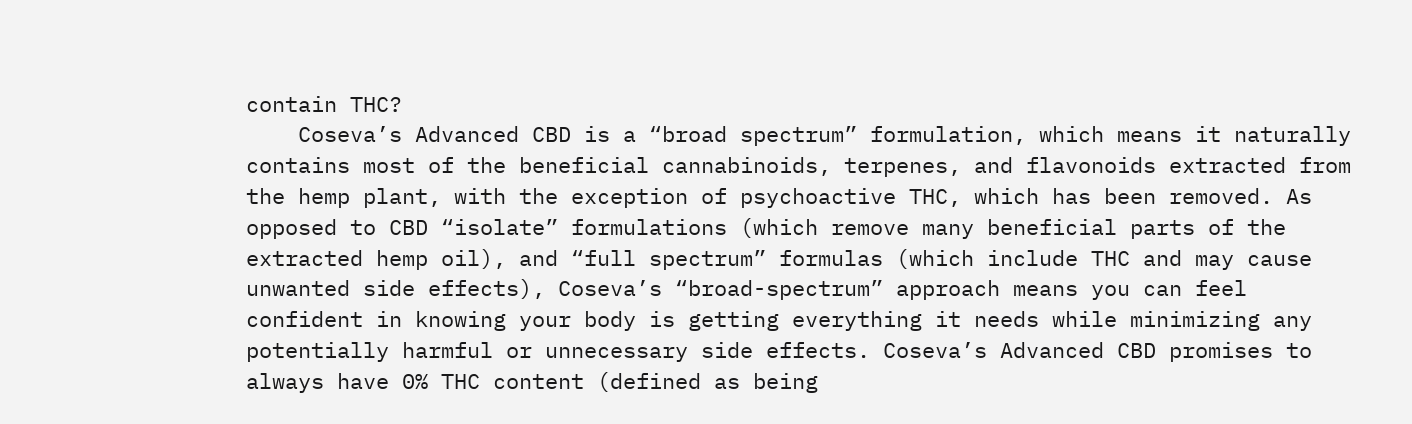contain THC?
    Coseva’s Advanced CBD is a “broad spectrum” formulation, which means it naturally contains most of the beneficial cannabinoids, terpenes, and flavonoids extracted from the hemp plant, with the exception of psychoactive THC, which has been removed. As opposed to CBD “isolate” formulations (which remove many beneficial parts of the extracted hemp oil), and “full spectrum” formulas (which include THC and may cause unwanted side effects), Coseva’s “broad-spectrum” approach means you can feel confident in knowing your body is getting everything it needs while minimizing any potentially harmful or unnecessary side effects. Coseva’s Advanced CBD promises to always have 0% THC content (defined as being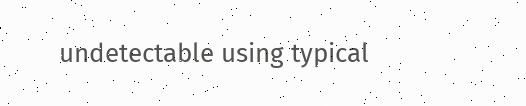undetectable using typical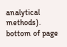analytical methods).
bottom of page